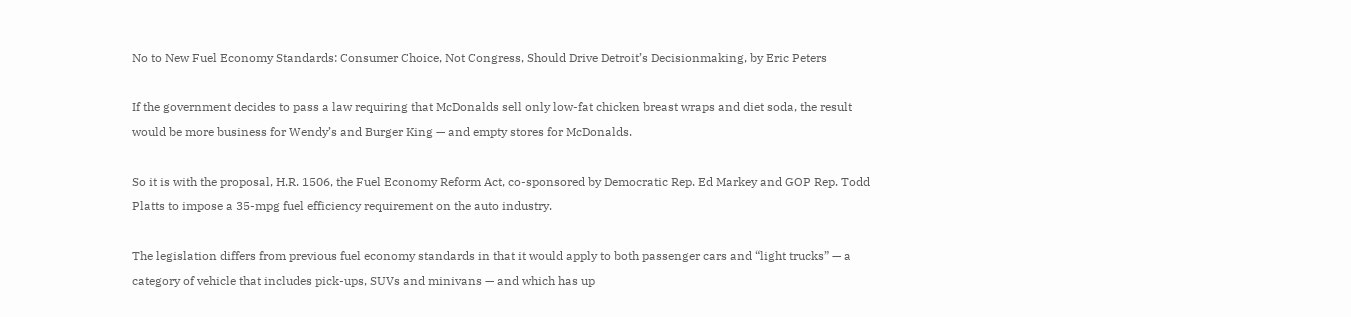No to New Fuel Economy Standards: Consumer Choice, Not Congress, Should Drive Detroit’s Decisionmaking, by Eric Peters

If the government decides to pass a law requiring that McDonalds sell only low-fat chicken breast wraps and diet soda, the result would be more business for Wendy’s and Burger King — and empty stores for McDonalds.

So it is with the proposal, H.R. 1506, the Fuel Economy Reform Act, co-sponsored by Democratic Rep. Ed Markey and GOP Rep. Todd Platts to impose a 35-mpg fuel efficiency requirement on the auto industry.

The legislation differs from previous fuel economy standards in that it would apply to both passenger cars and “light trucks” — a category of vehicle that includes pick-ups, SUVs and minivans — and which has up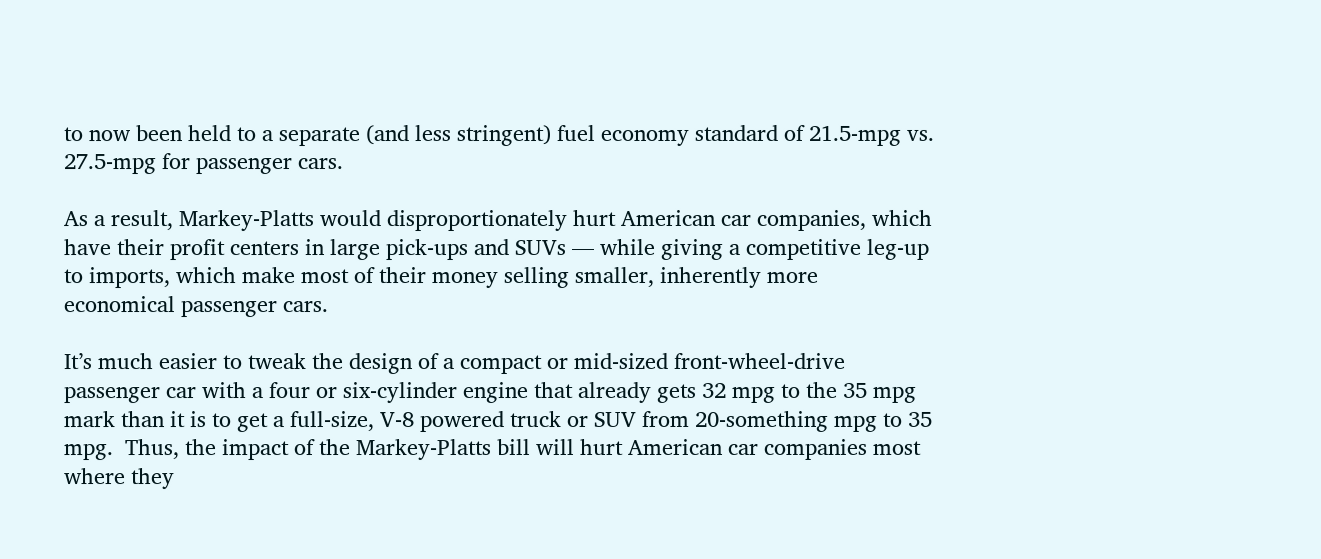to now been held to a separate (and less stringent) fuel economy standard of 21.5-mpg vs. 27.5-mpg for passenger cars.

As a result, Markey-Platts would disproportionately hurt American car companies, which have their profit centers in large pick-ups and SUVs — while giving a competitive leg-up to imports, which make most of their money selling smaller, inherently more economical passenger cars.

It’s much easier to tweak the design of a compact or mid-sized front-wheel-drive passenger car with a four or six-cylinder engine that already gets 32 mpg to the 35 mpg mark than it is to get a full-size, V-8 powered truck or SUV from 20-something mpg to 35 mpg.  Thus, the impact of the Markey-Platts bill will hurt American car companies most where they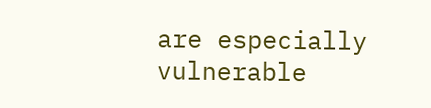are especially vulnerable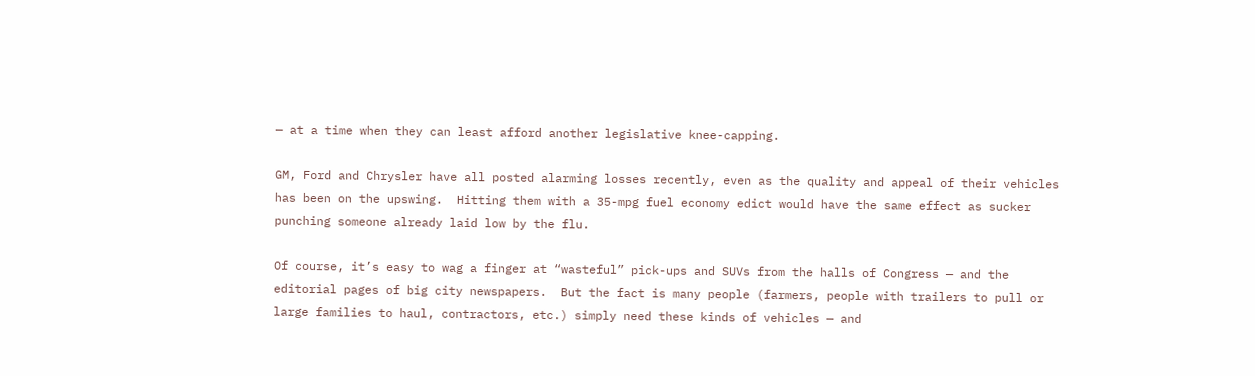— at a time when they can least afford another legislative knee-capping.

GM, Ford and Chrysler have all posted alarming losses recently, even as the quality and appeal of their vehicles has been on the upswing.  Hitting them with a 35-mpg fuel economy edict would have the same effect as sucker punching someone already laid low by the flu.

Of course, it’s easy to wag a finger at “wasteful” pick-ups and SUVs from the halls of Congress — and the editorial pages of big city newspapers.  But the fact is many people (farmers, people with trailers to pull or large families to haul, contractors, etc.) simply need these kinds of vehicles — and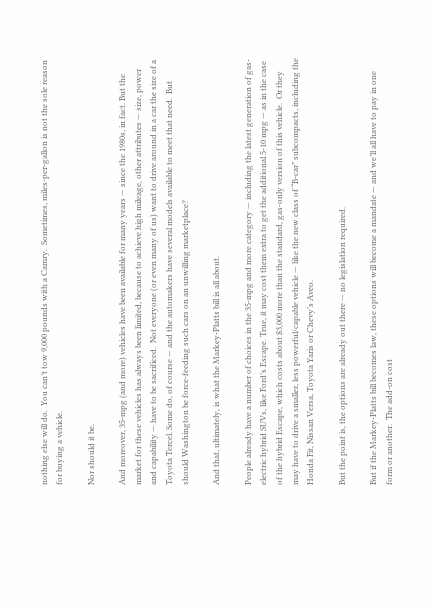nothing else will do.  You can’t tow 9,000 pounds with a Camry.  Sometimes, miles-per-gallon is not the sole reason for buying a vehicle.

Nor should it be.

And moreover, 35-mpg (and more) vehicles have been available for many years — since the 1980s, in fact. But the market for these vehicles has always been limited, because to achieve high mileage, other attributes — size, power and capability — have to be sacrificed.  Not everyone (or even many of us) want to drive around in a car the size of a Toyota Tercel. Some do, of course — and the automakers have several models available to meet that need.  But should Washington be force-feeding such cars on an unwilling marketplace?

And that, ultimately, is what the Markey-Platts bill is all about.

People already have a number of choices in the 35-mpg and more category — including the latest generation of gas-electric hybrid SUVs, like Ford’s Escape. True, it may cost them extra to get the additional 5-10 mpg — as in the case of the hybrid Escape, which costs about $3,000 more than the standard, gas-only version of this vehicle.  Or they may have to drive a smaller, less powerful/capable vehicle — like the new class of “B-car” subcompacts, including the Honda Fit, Nissan Versa, Toyota Yaris or Chevy’s Aveo.

But the point is, the options are already out there — no legislation required.

But if the Markey-Platts bill becomes law, these options will become a mandate — and we’ll all have to pay in one form or another.  The add-on cost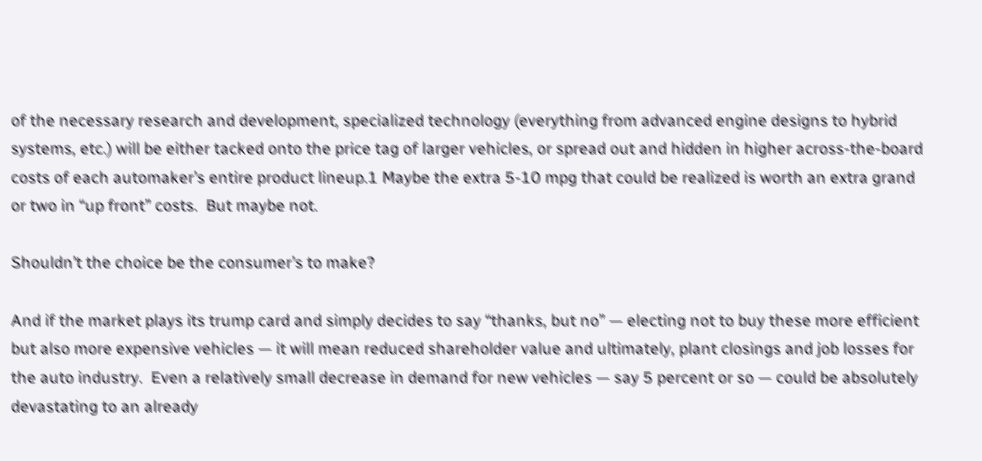of the necessary research and development, specialized technology (everything from advanced engine designs to hybrid systems, etc.) will be either tacked onto the price tag of larger vehicles, or spread out and hidden in higher across-the-board costs of each automaker’s entire product lineup.1 Maybe the extra 5-10 mpg that could be realized is worth an extra grand or two in “up front” costs.  But maybe not.

Shouldn’t the choice be the consumer’s to make?

And if the market plays its trump card and simply decides to say “thanks, but no” — electing not to buy these more efficient but also more expensive vehicles — it will mean reduced shareholder value and ultimately, plant closings and job losses for the auto industry.  Even a relatively small decrease in demand for new vehicles — say 5 percent or so — could be absolutely devastating to an already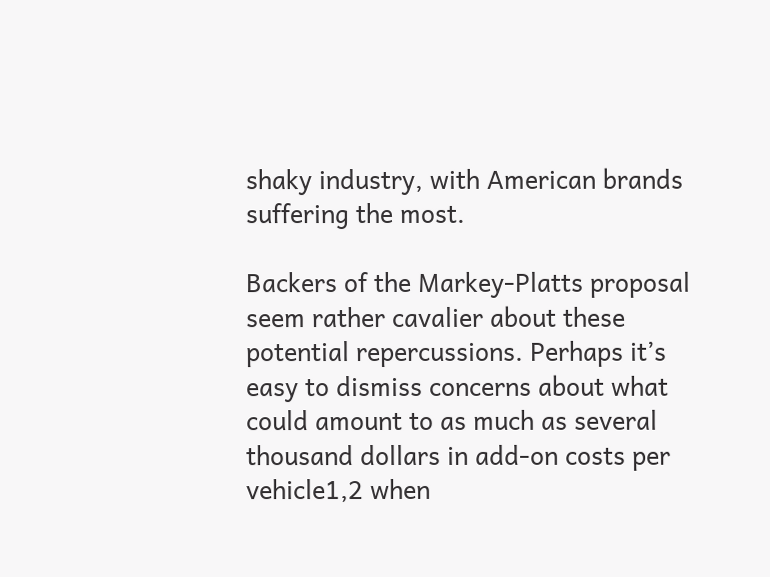shaky industry, with American brands suffering the most.

Backers of the Markey-Platts proposal seem rather cavalier about these potential repercussions. Perhaps it’s easy to dismiss concerns about what could amount to as much as several thousand dollars in add-on costs per vehicle1,2 when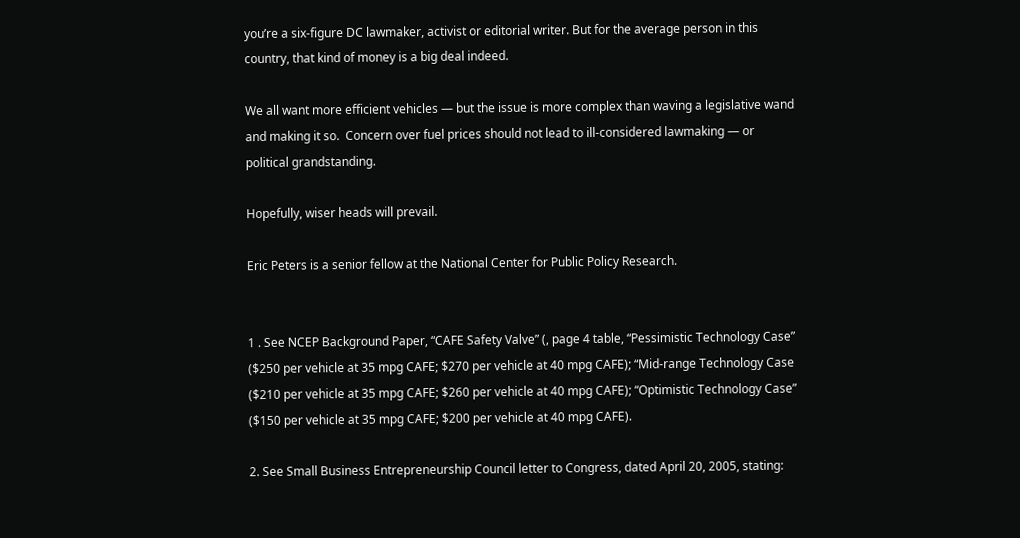you’re a six-figure DC lawmaker, activist or editorial writer. But for the average person in this country, that kind of money is a big deal indeed.

We all want more efficient vehicles — but the issue is more complex than waving a legislative wand and making it so.  Concern over fuel prices should not lead to ill-considered lawmaking — or political grandstanding.

Hopefully, wiser heads will prevail.

Eric Peters is a senior fellow at the National Center for Public Policy Research.


1 . See NCEP Background Paper, “CAFE Safety Valve” (, page 4 table, “Pessimistic Technology Case” ($250 per vehicle at 35 mpg CAFE; $270 per vehicle at 40 mpg CAFE); “Mid-range Technology Case ($210 per vehicle at 35 mpg CAFE; $260 per vehicle at 40 mpg CAFE); “Optimistic Technology Case” ($150 per vehicle at 35 mpg CAFE; $200 per vehicle at 40 mpg CAFE).

2. See Small Business Entrepreneurship Council letter to Congress, dated April 20, 2005, stating: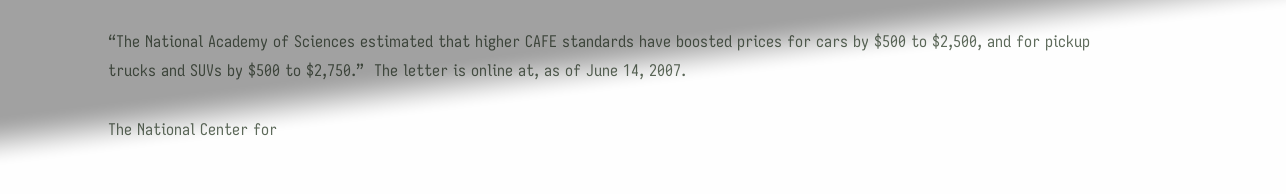“The National Academy of Sciences estimated that higher CAFE standards have boosted prices for cars by $500 to $2,500, and for pickup trucks and SUVs by $500 to $2,750.”  The letter is online at, as of June 14, 2007.

The National Center for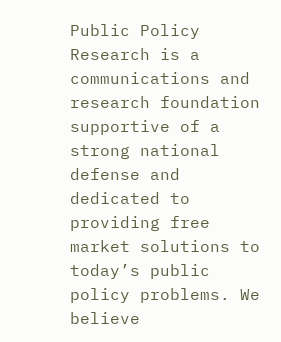Public Policy Research is a communications and research foundation supportive of a strong national defense and dedicated to providing free market solutions to today’s public policy problems. We believe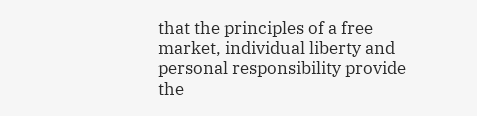that the principles of a free market, individual liberty and personal responsibility provide the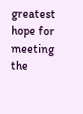greatest hope for meeting the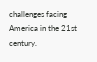challenges facing America in the 21st century.